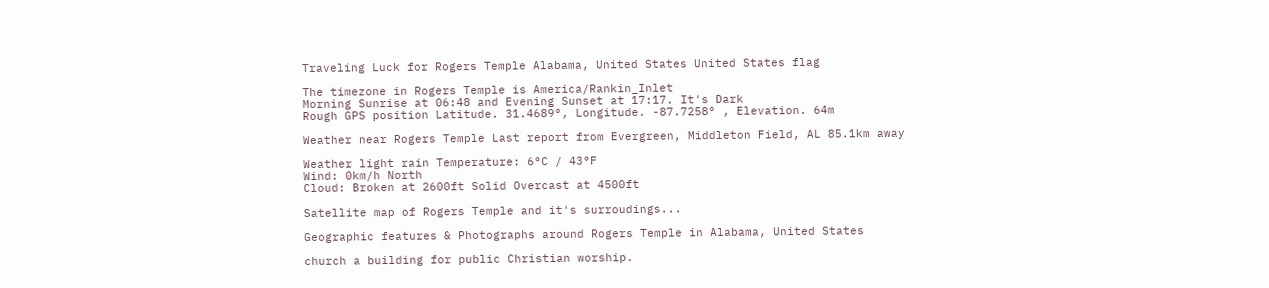Traveling Luck for Rogers Temple Alabama, United States United States flag

The timezone in Rogers Temple is America/Rankin_Inlet
Morning Sunrise at 06:48 and Evening Sunset at 17:17. It's Dark
Rough GPS position Latitude. 31.4689°, Longitude. -87.7258° , Elevation. 64m

Weather near Rogers Temple Last report from Evergreen, Middleton Field, AL 85.1km away

Weather light rain Temperature: 6°C / 43°F
Wind: 0km/h North
Cloud: Broken at 2600ft Solid Overcast at 4500ft

Satellite map of Rogers Temple and it's surroudings...

Geographic features & Photographs around Rogers Temple in Alabama, United States

church a building for public Christian worship.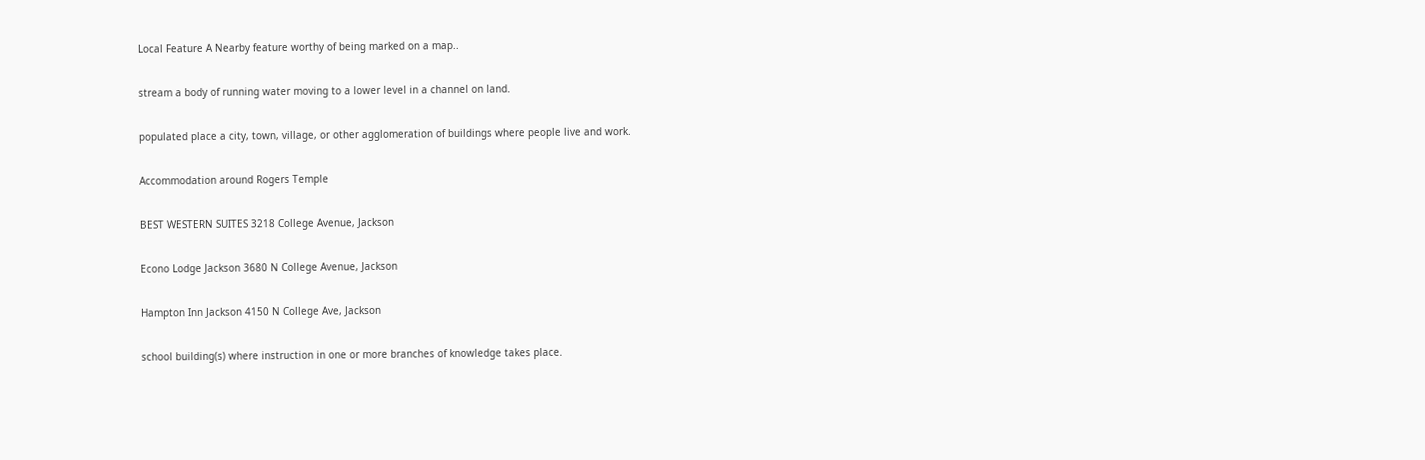Local Feature A Nearby feature worthy of being marked on a map..

stream a body of running water moving to a lower level in a channel on land.

populated place a city, town, village, or other agglomeration of buildings where people live and work.

Accommodation around Rogers Temple

BEST WESTERN SUITES 3218 College Avenue, Jackson

Econo Lodge Jackson 3680 N College Avenue, Jackson

Hampton Inn Jackson 4150 N College Ave, Jackson

school building(s) where instruction in one or more branches of knowledge takes place.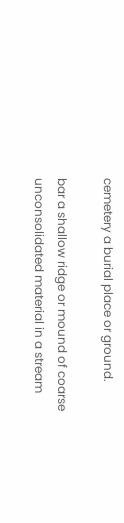cemetery a burial place or ground.

bar a shallow ridge or mound of coarse unconsolidated material in a stream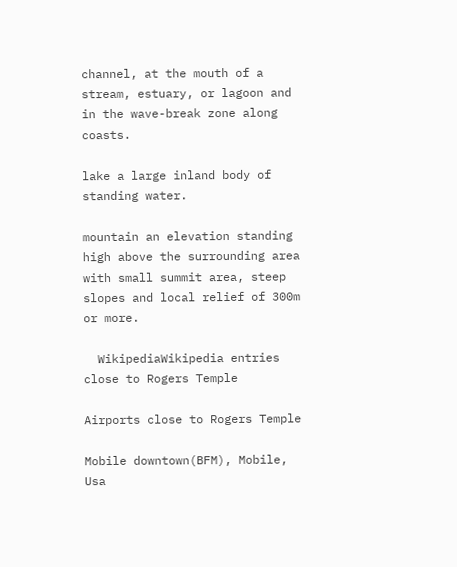channel, at the mouth of a stream, estuary, or lagoon and in the wave-break zone along coasts.

lake a large inland body of standing water.

mountain an elevation standing high above the surrounding area with small summit area, steep slopes and local relief of 300m or more.

  WikipediaWikipedia entries close to Rogers Temple

Airports close to Rogers Temple

Mobile downtown(BFM), Mobile, Usa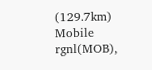(129.7km)
Mobile rgnl(MOB),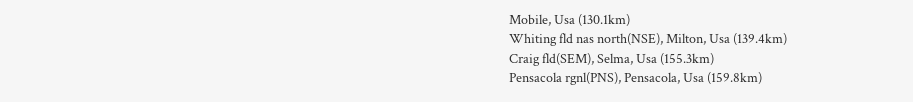Mobile, Usa (130.1km)
Whiting fld nas north(NSE), Milton, Usa (139.4km)
Craig fld(SEM), Selma, Usa (155.3km)
Pensacola rgnl(PNS), Pensacola, Usa (159.8km)